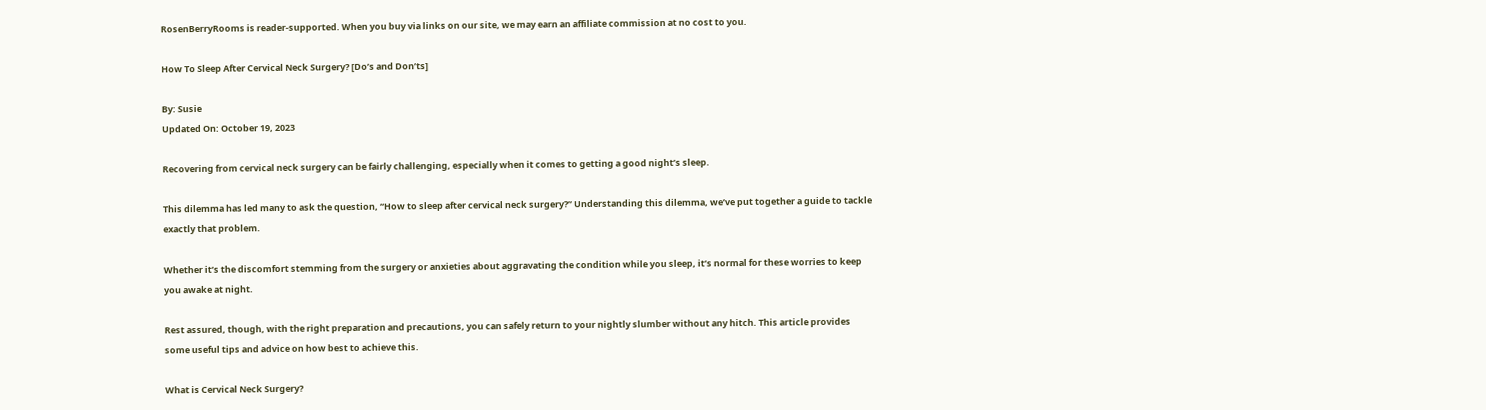RosenBerryRooms is reader-supported. When you buy via links on our site, we may earn an affiliate commission at no cost to you.

How To Sleep After Cervical Neck Surgery? [Do’s and Don’ts]

By: Susie
Updated On: October 19, 2023

Recovering from cervical neck surgery can be fairly challenging, especially when it comes to getting a good night’s sleep.

This dilemma has led many to ask the question, “How to sleep after cervical neck surgery?” Understanding this dilemma, we’ve put together a guide to tackle exactly that problem.

Whether it’s the discomfort stemming from the surgery or anxieties about aggravating the condition while you sleep, it’s normal for these worries to keep you awake at night.

Rest assured, though, with the right preparation and precautions, you can safely return to your nightly slumber without any hitch. This article provides some useful tips and advice on how best to achieve this.

What is Cervical Neck Surgery?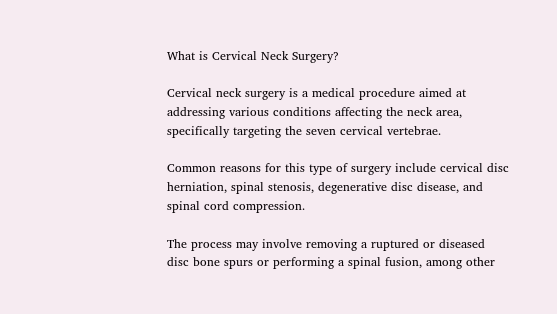What is Cervical Neck Surgery?

Cervical neck surgery is a medical procedure aimed at addressing various conditions affecting the neck area, specifically targeting the seven cervical vertebrae.

Common reasons for this type of surgery include cervical disc herniation, spinal stenosis, degenerative disc disease, and spinal cord compression.

The process may involve removing a ruptured or diseased disc bone spurs or performing a spinal fusion, among other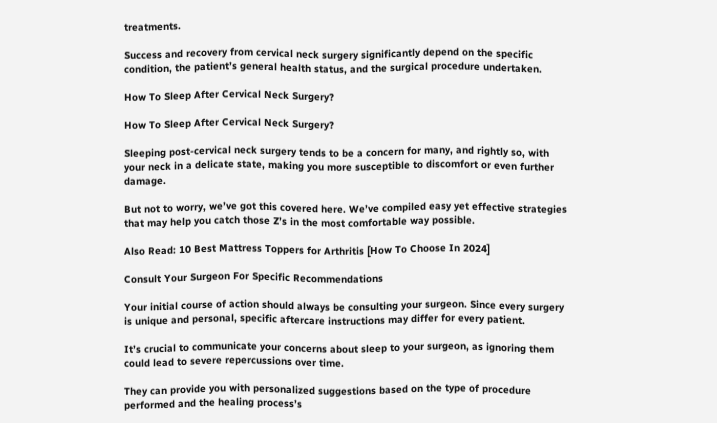treatments.

Success and recovery from cervical neck surgery significantly depend on the specific condition, the patient’s general health status, and the surgical procedure undertaken.

How To Sleep After Cervical Neck Surgery?

How To Sleep After Cervical Neck Surgery?

Sleeping post-cervical neck surgery tends to be a concern for many, and rightly so, with your neck in a delicate state, making you more susceptible to discomfort or even further damage.

But not to worry, we’ve got this covered here. We’ve compiled easy yet effective strategies that may help you catch those Z’s in the most comfortable way possible.

Also Read: 10 Best Mattress Toppers for Arthritis [How To Choose In 2024]

Consult Your Surgeon For Specific Recommendations

Your initial course of action should always be consulting your surgeon. Since every surgery is unique and personal, specific aftercare instructions may differ for every patient.

It’s crucial to communicate your concerns about sleep to your surgeon, as ignoring them could lead to severe repercussions over time.

They can provide you with personalized suggestions based on the type of procedure performed and the healing process’s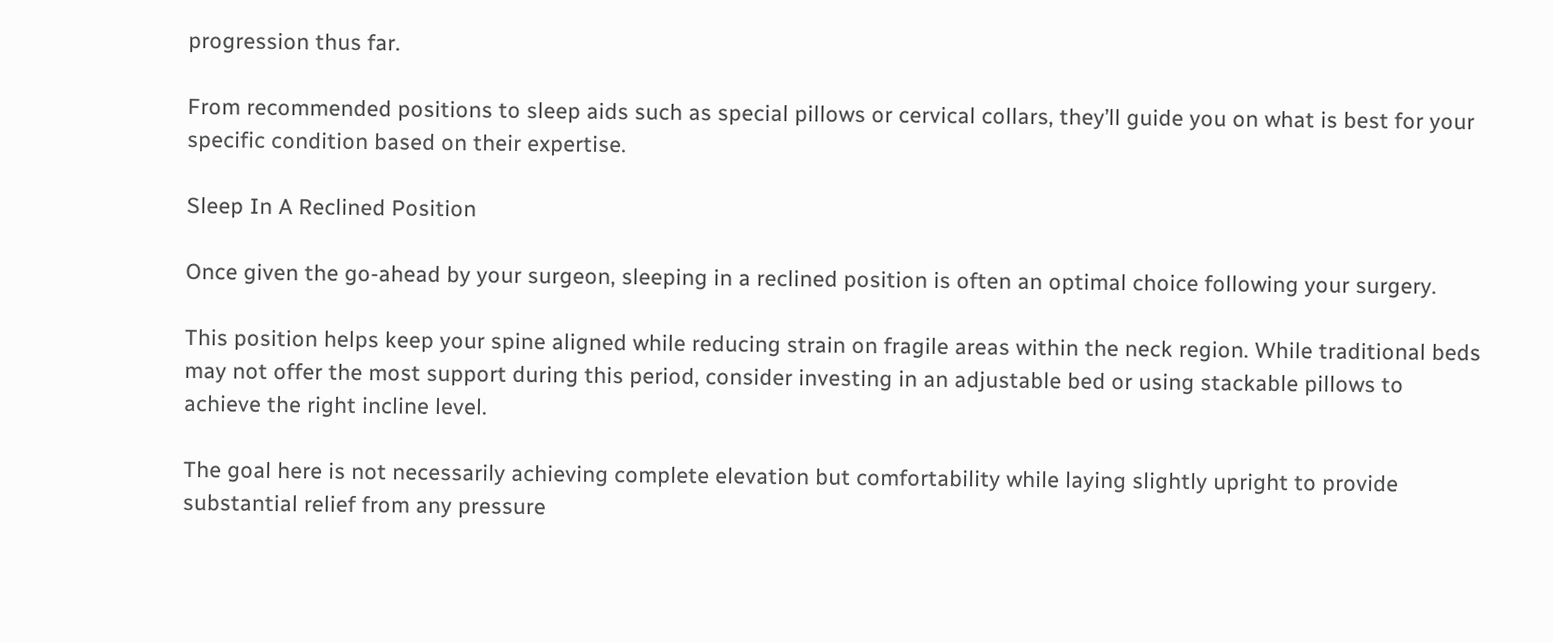progression thus far.

From recommended positions to sleep aids such as special pillows or cervical collars, they’ll guide you on what is best for your specific condition based on their expertise.

Sleep In A Reclined Position

Once given the go-ahead by your surgeon, sleeping in a reclined position is often an optimal choice following your surgery.

This position helps keep your spine aligned while reducing strain on fragile areas within the neck region. While traditional beds may not offer the most support during this period, consider investing in an adjustable bed or using stackable pillows to achieve the right incline level.

The goal here is not necessarily achieving complete elevation but comfortability while laying slightly upright to provide substantial relief from any pressure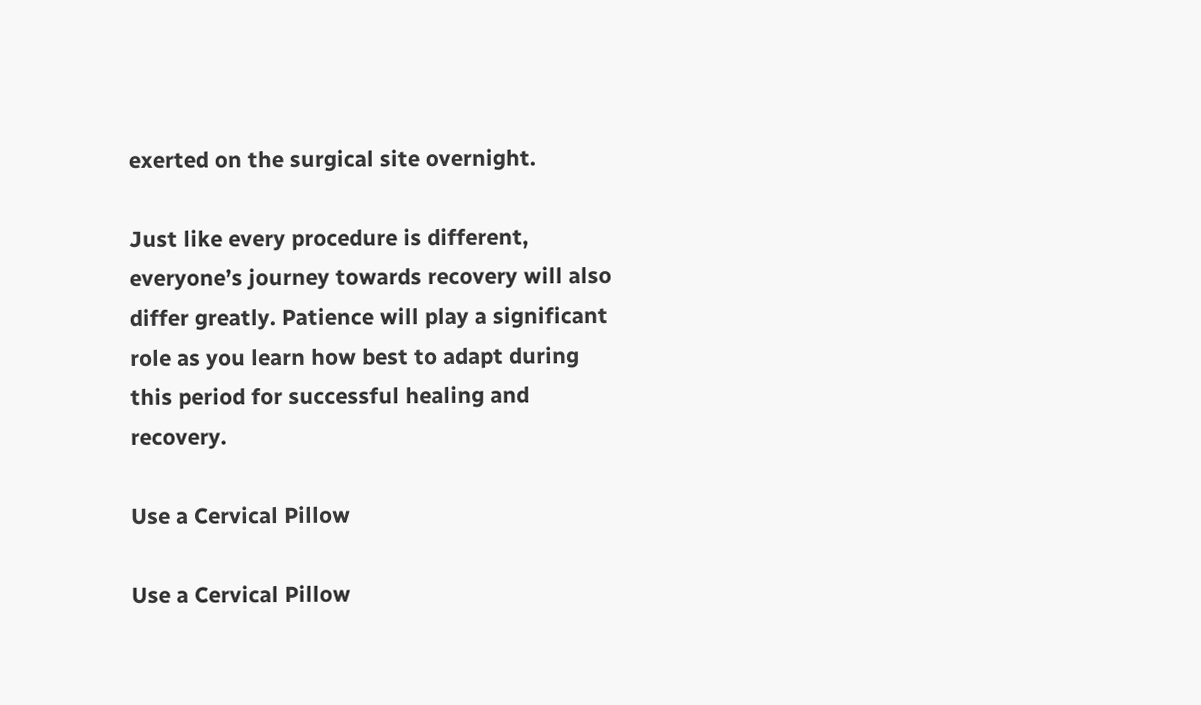exerted on the surgical site overnight.

Just like every procedure is different, everyone’s journey towards recovery will also differ greatly. Patience will play a significant role as you learn how best to adapt during this period for successful healing and recovery.

Use a Cervical Pillow

Use a Cervical Pillow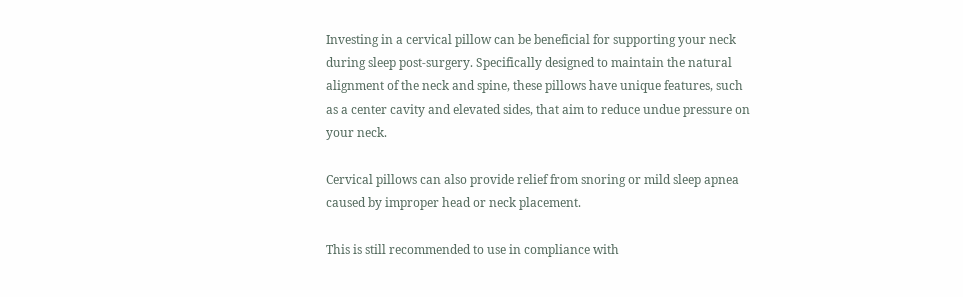Investing in a cervical pillow can be beneficial for supporting your neck during sleep post-surgery. Specifically designed to maintain the natural alignment of the neck and spine, these pillows have unique features, such as a center cavity and elevated sides, that aim to reduce undue pressure on your neck.

Cervical pillows can also provide relief from snoring or mild sleep apnea caused by improper head or neck placement.

This is still recommended to use in compliance with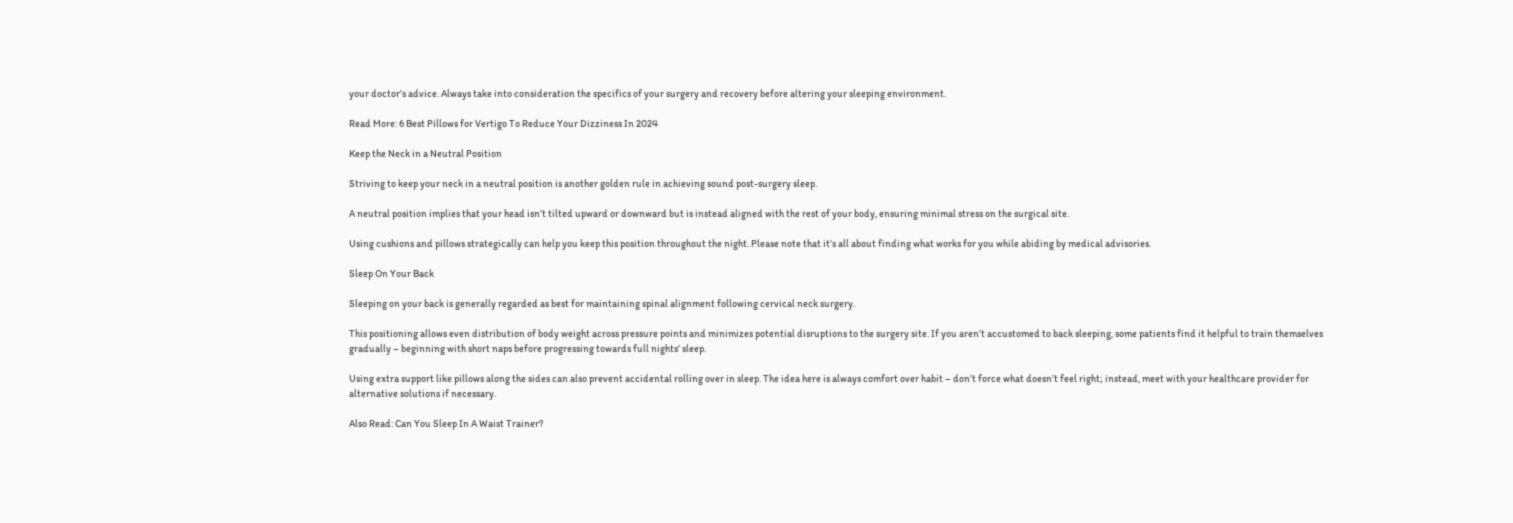your doctor’s advice. Always take into consideration the specifics of your surgery and recovery before altering your sleeping environment.

Read More: 6 Best Pillows for Vertigo To Reduce Your Dizziness In 2024

Keep the Neck in a Neutral Position

Striving to keep your neck in a neutral position is another golden rule in achieving sound post-surgery sleep.

A neutral position implies that your head isn’t tilted upward or downward but is instead aligned with the rest of your body, ensuring minimal stress on the surgical site.

Using cushions and pillows strategically can help you keep this position throughout the night. Please note that it’s all about finding what works for you while abiding by medical advisories.

Sleep On Your Back

Sleeping on your back is generally regarded as best for maintaining spinal alignment following cervical neck surgery.

This positioning allows even distribution of body weight across pressure points and minimizes potential disruptions to the surgery site. If you aren’t accustomed to back sleeping, some patients find it helpful to train themselves gradually – beginning with short naps before progressing towards full nights’ sleep.

Using extra support like pillows along the sides can also prevent accidental rolling over in sleep. The idea here is always comfort over habit – don’t force what doesn’t feel right; instead, meet with your healthcare provider for alternative solutions if necessary.

Also Read: Can You Sleep In A Waist Trainer?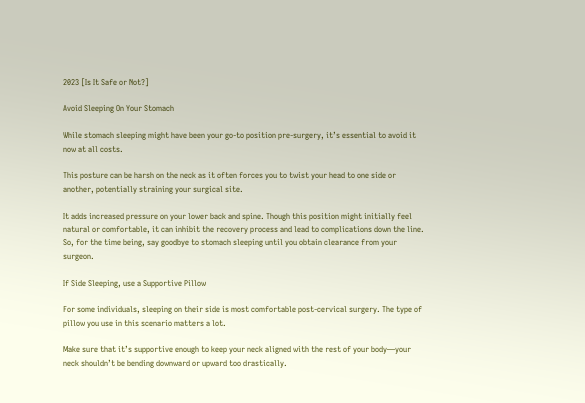2023 [Is It Safe or Not?]

Avoid Sleeping On Your Stomach

While stomach sleeping might have been your go-to position pre-surgery, it’s essential to avoid it now at all costs.

This posture can be harsh on the neck as it often forces you to twist your head to one side or another, potentially straining your surgical site.

It adds increased pressure on your lower back and spine. Though this position might initially feel natural or comfortable, it can inhibit the recovery process and lead to complications down the line. So, for the time being, say goodbye to stomach sleeping until you obtain clearance from your surgeon.

If Side Sleeping, use a Supportive Pillow

For some individuals, sleeping on their side is most comfortable post-cervical surgery. The type of pillow you use in this scenario matters a lot.

Make sure that it’s supportive enough to keep your neck aligned with the rest of your body—your neck shouldn’t be bending downward or upward too drastically.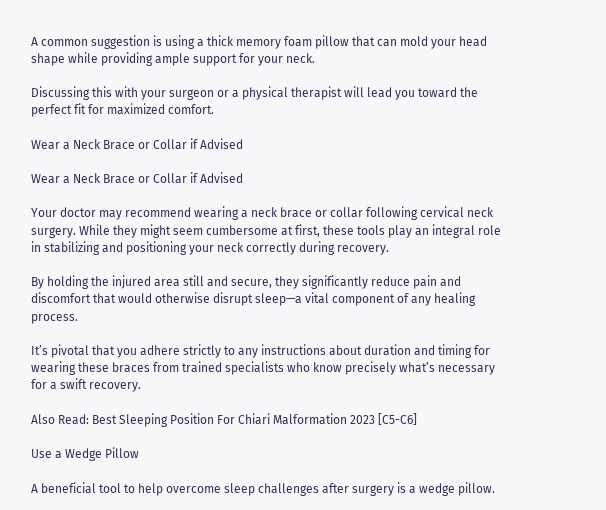A common suggestion is using a thick memory foam pillow that can mold your head shape while providing ample support for your neck.

Discussing this with your surgeon or a physical therapist will lead you toward the perfect fit for maximized comfort.

Wear a Neck Brace or Collar if Advised

Wear a Neck Brace or Collar if Advised

Your doctor may recommend wearing a neck brace or collar following cervical neck surgery. While they might seem cumbersome at first, these tools play an integral role in stabilizing and positioning your neck correctly during recovery.

By holding the injured area still and secure, they significantly reduce pain and discomfort that would otherwise disrupt sleep—a vital component of any healing process.

It’s pivotal that you adhere strictly to any instructions about duration and timing for wearing these braces from trained specialists who know precisely what’s necessary for a swift recovery.

Also Read: Best Sleeping Position For Chiari Malformation 2023 [C5-C6]

Use a Wedge Pillow

A beneficial tool to help overcome sleep challenges after surgery is a wedge pillow.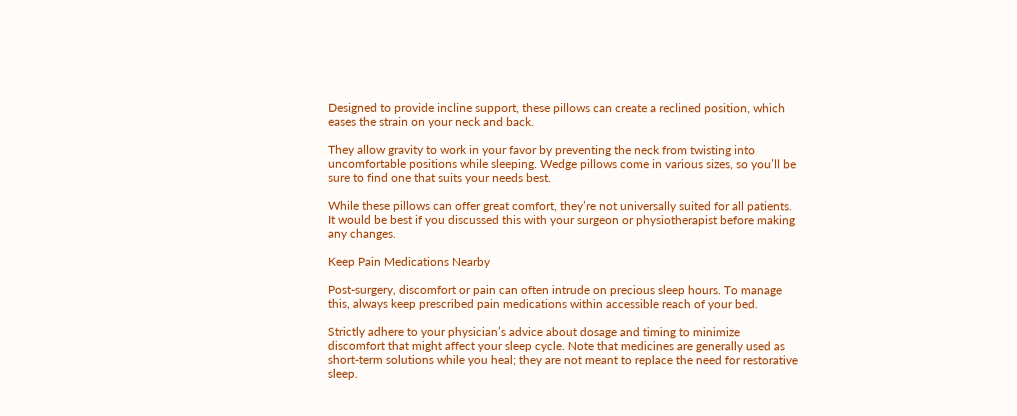Designed to provide incline support, these pillows can create a reclined position, which eases the strain on your neck and back.

They allow gravity to work in your favor by preventing the neck from twisting into uncomfortable positions while sleeping. Wedge pillows come in various sizes, so you’ll be sure to find one that suits your needs best.

While these pillows can offer great comfort, they’re not universally suited for all patients. It would be best if you discussed this with your surgeon or physiotherapist before making any changes.

Keep Pain Medications Nearby

Post-surgery, discomfort or pain can often intrude on precious sleep hours. To manage this, always keep prescribed pain medications within accessible reach of your bed.

Strictly adhere to your physician’s advice about dosage and timing to minimize discomfort that might affect your sleep cycle. Note that medicines are generally used as short-term solutions while you heal; they are not meant to replace the need for restorative sleep.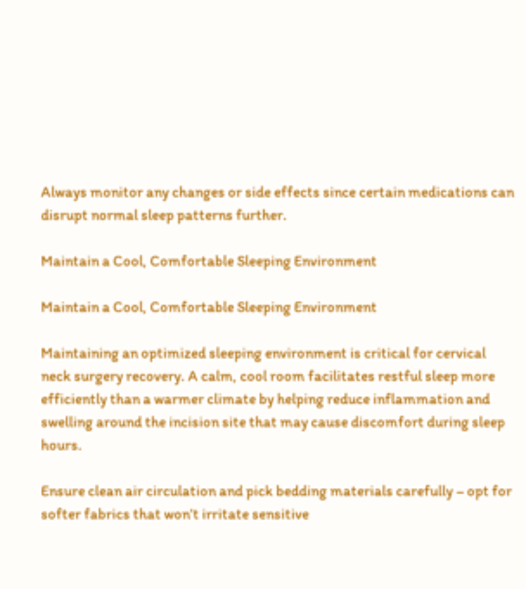Always monitor any changes or side effects since certain medications can disrupt normal sleep patterns further.

Maintain a Cool, Comfortable Sleeping Environment

Maintain a Cool, Comfortable Sleeping Environment

Maintaining an optimized sleeping environment is critical for cervical neck surgery recovery. A calm, cool room facilitates restful sleep more efficiently than a warmer climate by helping reduce inflammation and swelling around the incision site that may cause discomfort during sleep hours.

Ensure clean air circulation and pick bedding materials carefully – opt for softer fabrics that won’t irritate sensitive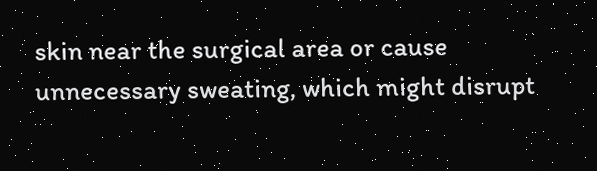skin near the surgical area or cause unnecessary sweating, which might disrupt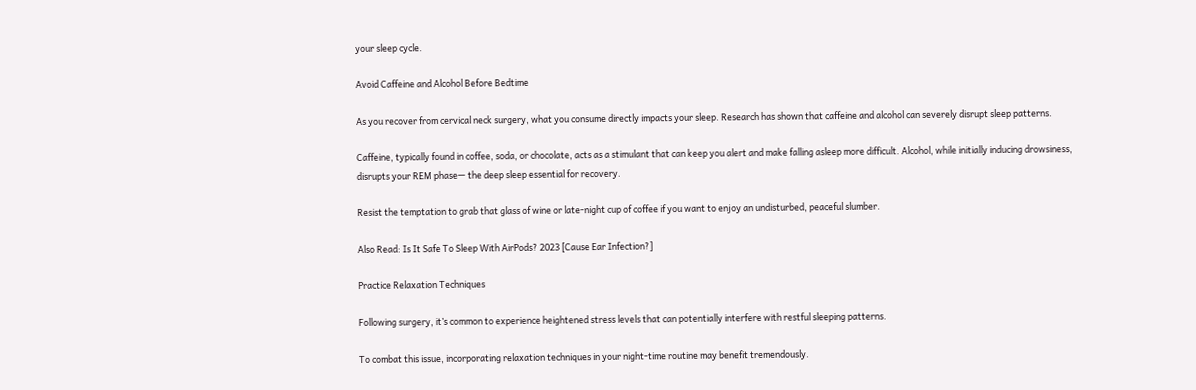your sleep cycle.

Avoid Caffeine and Alcohol Before Bedtime

As you recover from cervical neck surgery, what you consume directly impacts your sleep. Research has shown that caffeine and alcohol can severely disrupt sleep patterns.

Caffeine, typically found in coffee, soda, or chocolate, acts as a stimulant that can keep you alert and make falling asleep more difficult. Alcohol, while initially inducing drowsiness, disrupts your REM phase— the deep sleep essential for recovery.

Resist the temptation to grab that glass of wine or late-night cup of coffee if you want to enjoy an undisturbed, peaceful slumber.

Also Read: Is It Safe To Sleep With AirPods? 2023 [Cause Ear Infection?]

Practice Relaxation Techniques

Following surgery, it’s common to experience heightened stress levels that can potentially interfere with restful sleeping patterns.

To combat this issue, incorporating relaxation techniques in your night-time routine may benefit tremendously.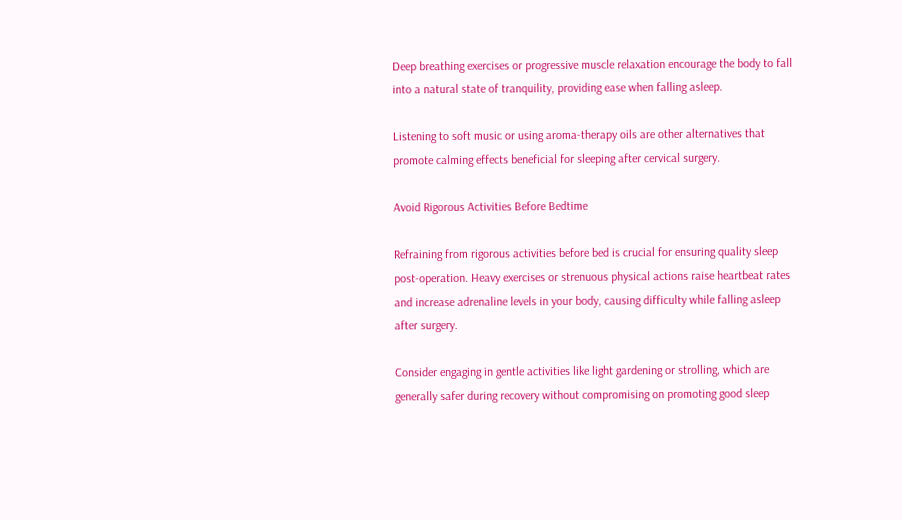Deep breathing exercises or progressive muscle relaxation encourage the body to fall into a natural state of tranquility, providing ease when falling asleep.

Listening to soft music or using aroma-therapy oils are other alternatives that promote calming effects beneficial for sleeping after cervical surgery.

Avoid Rigorous Activities Before Bedtime

Refraining from rigorous activities before bed is crucial for ensuring quality sleep post-operation. Heavy exercises or strenuous physical actions raise heartbeat rates and increase adrenaline levels in your body, causing difficulty while falling asleep after surgery.

Consider engaging in gentle activities like light gardening or strolling, which are generally safer during recovery without compromising on promoting good sleep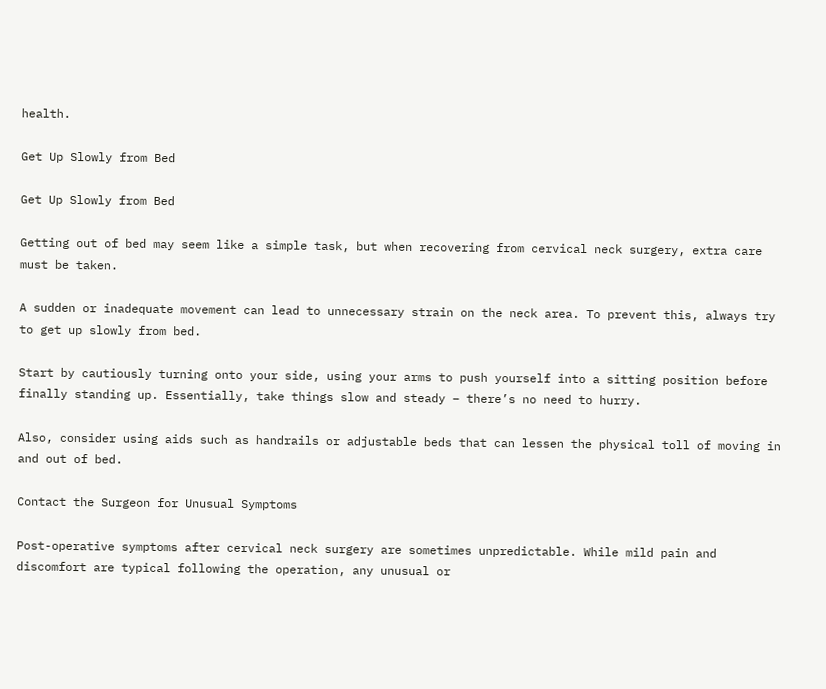health.

Get Up Slowly from Bed

Get Up Slowly from Bed

Getting out of bed may seem like a simple task, but when recovering from cervical neck surgery, extra care must be taken.

A sudden or inadequate movement can lead to unnecessary strain on the neck area. To prevent this, always try to get up slowly from bed.

Start by cautiously turning onto your side, using your arms to push yourself into a sitting position before finally standing up. Essentially, take things slow and steady – there’s no need to hurry.

Also, consider using aids such as handrails or adjustable beds that can lessen the physical toll of moving in and out of bed.

Contact the Surgeon for Unusual Symptoms

Post-operative symptoms after cervical neck surgery are sometimes unpredictable. While mild pain and discomfort are typical following the operation, any unusual or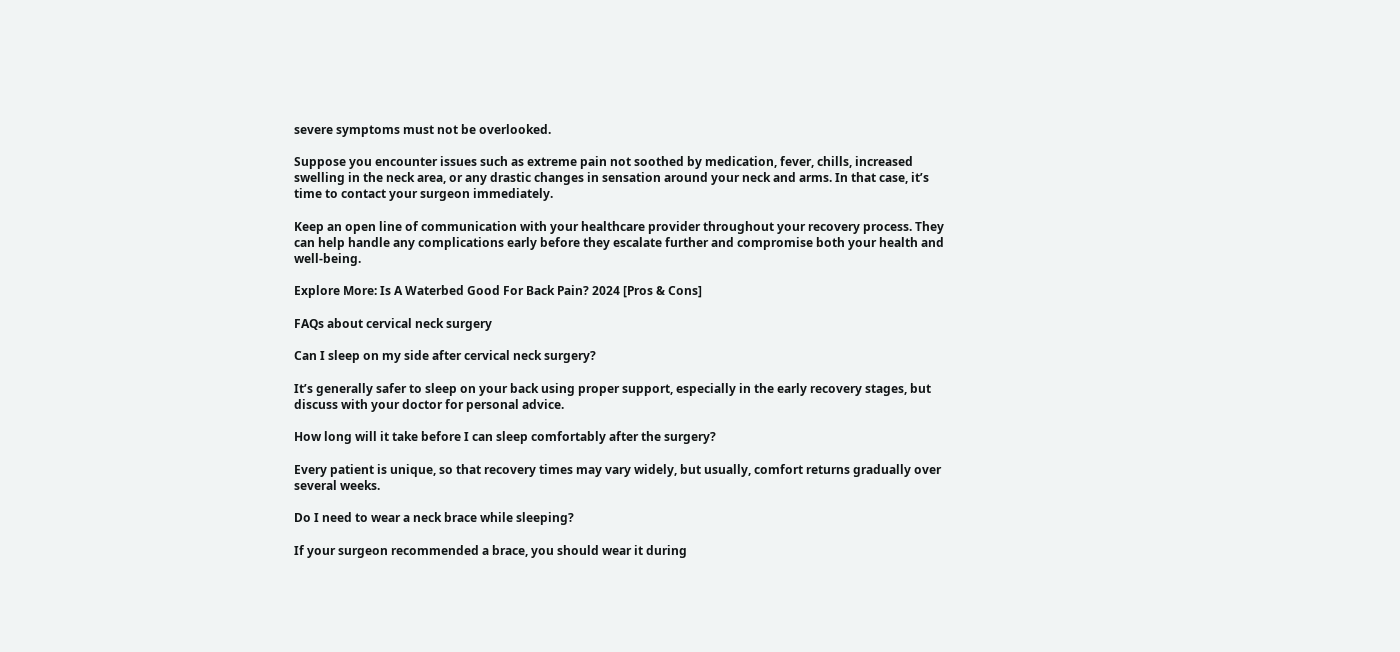severe symptoms must not be overlooked.

Suppose you encounter issues such as extreme pain not soothed by medication, fever, chills, increased swelling in the neck area, or any drastic changes in sensation around your neck and arms. In that case, it’s time to contact your surgeon immediately.

Keep an open line of communication with your healthcare provider throughout your recovery process. They can help handle any complications early before they escalate further and compromise both your health and well-being.

Explore More: Is A Waterbed Good For Back Pain? 2024 [Pros & Cons]

FAQs about cervical neck surgery

Can I sleep on my side after cervical neck surgery?

It’s generally safer to sleep on your back using proper support, especially in the early recovery stages, but discuss with your doctor for personal advice.

How long will it take before I can sleep comfortably after the surgery?

Every patient is unique, so that recovery times may vary widely, but usually, comfort returns gradually over several weeks.

Do I need to wear a neck brace while sleeping?

If your surgeon recommended a brace, you should wear it during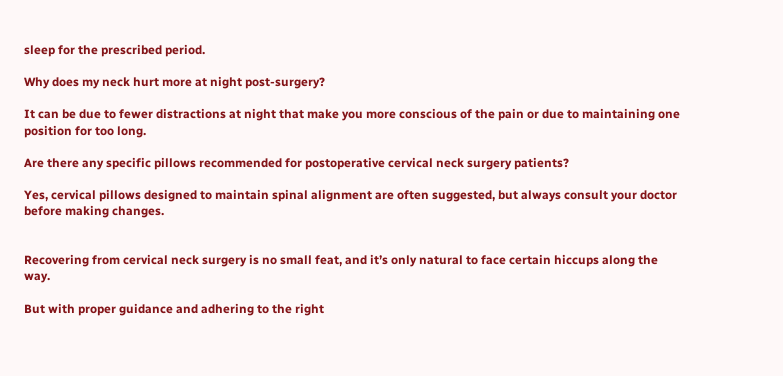sleep for the prescribed period.

Why does my neck hurt more at night post-surgery?

It can be due to fewer distractions at night that make you more conscious of the pain or due to maintaining one position for too long.

Are there any specific pillows recommended for postoperative cervical neck surgery patients?

Yes, cervical pillows designed to maintain spinal alignment are often suggested, but always consult your doctor before making changes.


Recovering from cervical neck surgery is no small feat, and it’s only natural to face certain hiccups along the way.

But with proper guidance and adhering to the right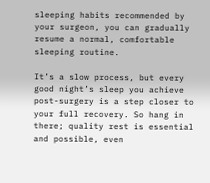sleeping habits recommended by your surgeon, you can gradually resume a normal, comfortable sleeping routine.

It’s a slow process, but every good night’s sleep you achieve post-surgery is a step closer to your full recovery. So hang in there; quality rest is essential and possible, even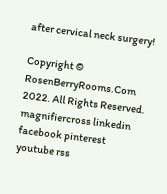after cervical neck surgery!

Copyright © RosenBerryRooms.Com 2022. All Rights Reserved.
magnifiercross linkedin facebook pinterest youtube rss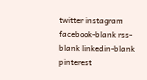twitter instagram facebook-blank rss-blank linkedin-blank pinterest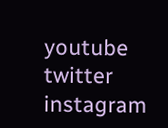youtube twitter instagram